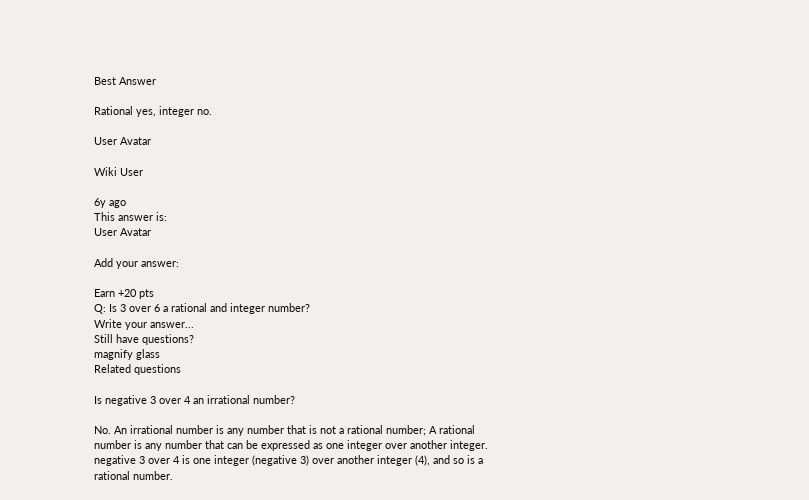Best Answer

Rational yes, integer no.

User Avatar

Wiki User

6y ago
This answer is:
User Avatar

Add your answer:

Earn +20 pts
Q: Is 3 over 6 a rational and integer number?
Write your answer...
Still have questions?
magnify glass
Related questions

Is negative 3 over 4 an irrational number?

No. An irrational number is any number that is not a rational number; A rational number is any number that can be expressed as one integer over another integer. negative 3 over 4 is one integer (negative 3) over another integer (4), and so is a rational number.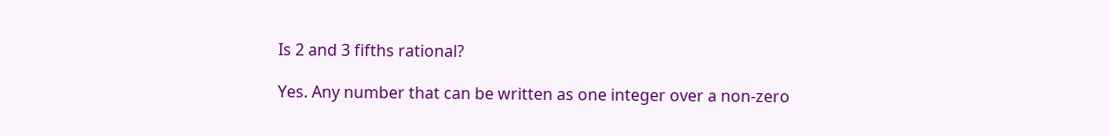Is 2 and 3 fifths rational?

Yes. Any number that can be written as one integer over a non-zero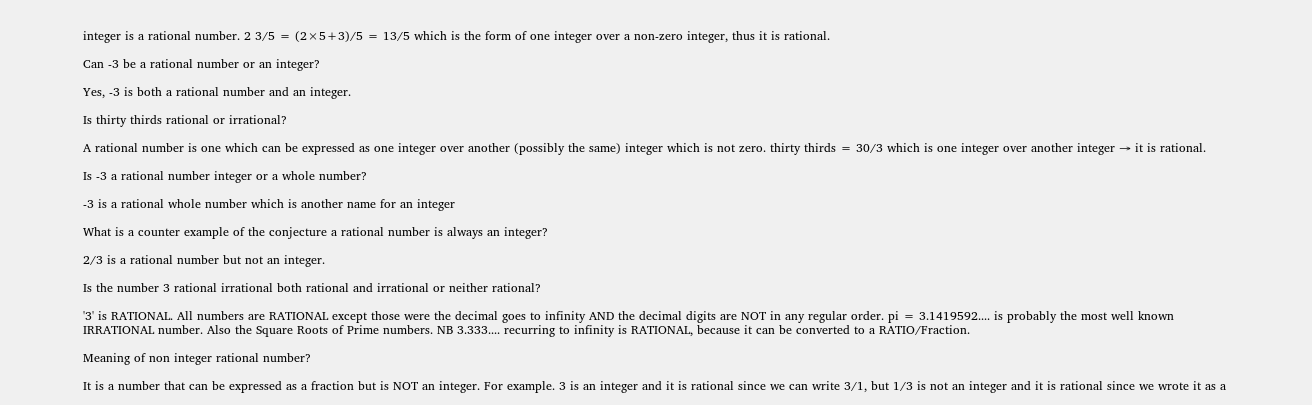integer is a rational number. 2 3/5 = (2×5+3)/5 = 13/5 which is the form of one integer over a non-zero integer, thus it is rational.

Can -3 be a rational number or an integer?

Yes, -3 is both a rational number and an integer.

Is thirty thirds rational or irrational?

A rational number is one which can be expressed as one integer over another (possibly the same) integer which is not zero. thirty thirds = 30/3 which is one integer over another integer → it is rational.

Is -3 a rational number integer or a whole number?

-3 is a rational whole number which is another name for an integer

What is a counter example of the conjecture a rational number is always an integer?

2/3 is a rational number but not an integer.

Is the number 3 rational irrational both rational and irrational or neither rational?

'3' is RATIONAL. All numbers are RATIONAL except those were the decimal goes to infinity AND the decimal digits are NOT in any regular order. pi = 3.1419592.... is probably the most well known IRRATIONAL number. Also the Square Roots of Prime numbers. NB 3.333.... recurring to infinity is RATIONAL, because it can be converted to a RATIO/Fraction.

Meaning of non integer rational number?

It is a number that can be expressed as a fraction but is NOT an integer. For example. 3 is an integer and it is rational since we can write 3/1, but 1/3 is not an integer and it is rational since we wrote it as a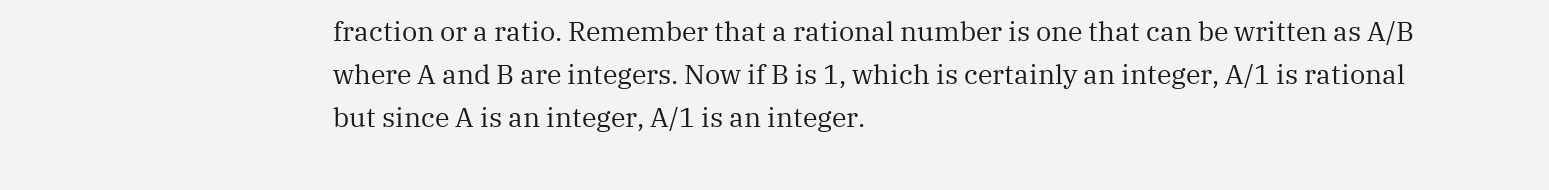fraction or a ratio. Remember that a rational number is one that can be written as A/B where A and B are integers. Now if B is 1, which is certainly an integer, A/1 is rational but since A is an integer, A/1 is an integer.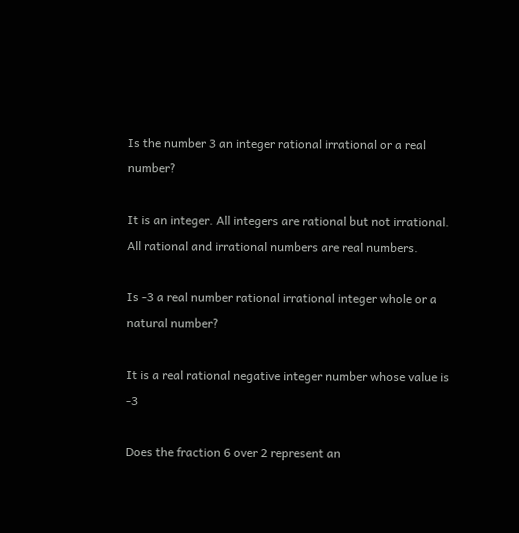Is the number 3 an integer rational irrational or a real number?

It is an integer. All integers are rational but not irrational. All rational and irrational numbers are real numbers.

Is -3 a real number rational irrational integer whole or a natural number?

It is a real rational negative integer number whose value is -3

Does the fraction 6 over 2 represent an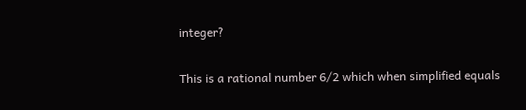integer?

This is a rational number 6/2 which when simplified equals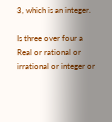3, which is an integer.

Is three over four a Real or rational or irrational or integer or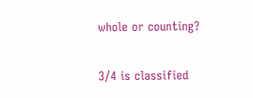whole or counting?

3/4 is classified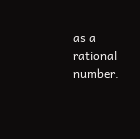as a rational number.